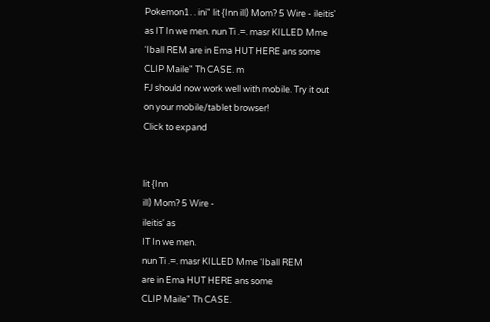Pokemon1. . ini" lit {Inn ill) Mom? 5 Wire - ileitis' as IT In we men. nun Ti .=. masr KILLED Mme ‘Iball REM are in Ema HUT HERE ans some CLIP Maile" Th CASE. m
FJ should now work well with mobile. Try it out on your mobile/tablet browser!
Click to expand


lit {Inn
ill) Mom? 5 Wire -
ileitis' as
IT In we men.
nun Ti .=. masr KILLED Mme ‘Iball REM
are in Ema HUT HERE ans some
CLIP Maile" Th CASE.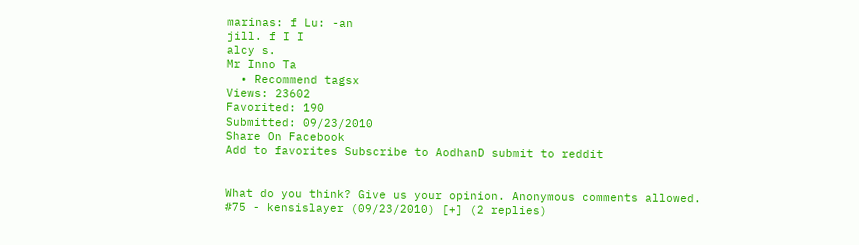marinas: f Lu: -an
jill. f I I
alcy s.
Mr Inno Ta
  • Recommend tagsx
Views: 23602
Favorited: 190
Submitted: 09/23/2010
Share On Facebook
Add to favorites Subscribe to AodhanD submit to reddit


What do you think? Give us your opinion. Anonymous comments allowed.
#75 - kensislayer (09/23/2010) [+] (2 replies)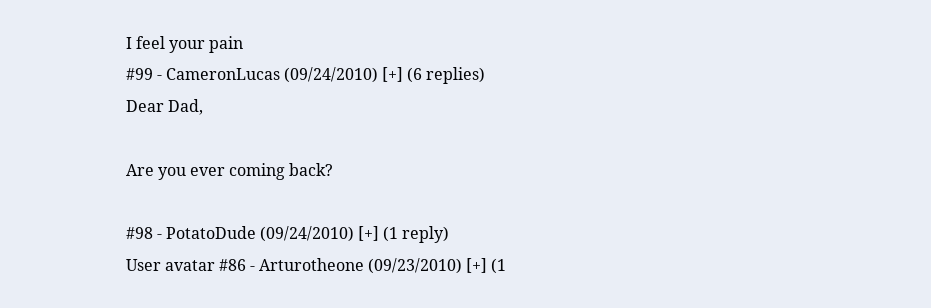I feel your pain
#99 - CameronLucas (09/24/2010) [+] (6 replies)
Dear Dad,

Are you ever coming back?

#98 - PotatoDude (09/24/2010) [+] (1 reply)
User avatar #86 - Arturotheone (09/23/2010) [+] (1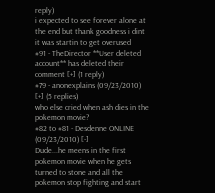reply)
i expected to see forever alone at the end but thank goodness i dint it was startin to get overused
#91 - TheDirector **User deleted account** has deleted their comment [+] (1 reply)
#79 - anonexplains (09/23/2010) [+] (5 replies)
who else cried when ash dies in the pokemon movie?
#82 to #81 - Desdenne ONLINE (09/23/2010) [-]
Dude...he meens in the first pokemon movie when he gets turned to stone and all the pokemon stop fighting and start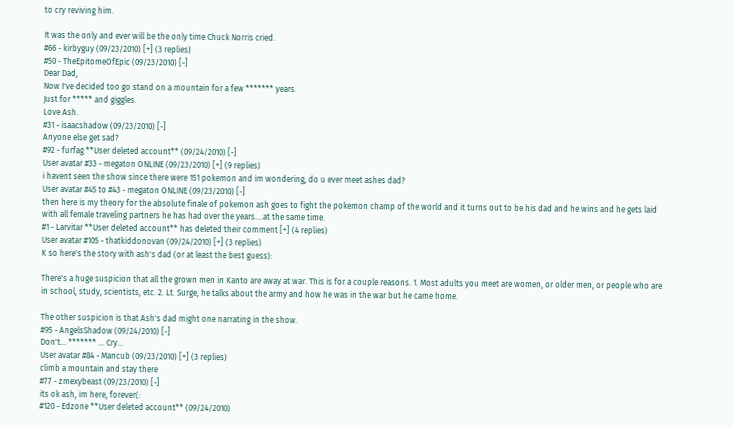to cry reviving him.

It was the only and ever will be the only time Chuck Norris cried.
#66 - kirbyguy (09/23/2010) [+] (3 replies)
#50 - TheEpitomeOfEpic (09/23/2010) [-]
Dear Dad,
Now I've decided too go stand on a mountain for a few ******* years.
Just for ***** and giggles.
Love Ash.
#31 - isaacshadow (09/23/2010) [-]
Anyone else get sad?
#92 - furfag **User deleted account** (09/24/2010) [-]
User avatar #33 - megaton ONLINE (09/23/2010) [+] (9 replies)
i havent seen the show since there were 151 pokemon and im wondering, do u ever meet ashes dad?
User avatar #45 to #43 - megaton ONLINE (09/23/2010) [-]
then here is my theory for the absolute finale of pokemon ash goes to fight the pokemon champ of the world and it turns out to be his dad and he wins and he gets laid with all female traveling partners he has had over the years....at the same time.
#1 - Larvitar **User deleted account** has deleted their comment [+] (4 replies)
User avatar #105 - thatkiddonovan (09/24/2010) [+] (3 replies)
K so here's the story with ash's dad (or at least the best guess):

There's a huge suspicion that all the grown men in Kanto are away at war. This is for a couple reasons. 1. Most adults you meet are women, or older men, or people who are in school, study, scientists, etc. 2. Lt. Surge, he talks about the army and how he was in the war but he came home.

The other suspicion is that Ash's dad might one narrating in the show.
#95 - AngelsShadow (09/24/2010) [-]
Don't... ******* ... Cry...
User avatar #84 - Mancub (09/23/2010) [+] (3 replies)
climb a mountain and stay there
#77 - zmexybeast (09/23/2010) [-]
its ok ash, im here, forever(:
#120 - Edzone **User deleted account** (09/24/2010)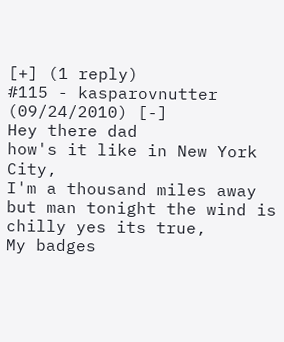[+] (1 reply)
#115 - kasparovnutter (09/24/2010) [-]
Hey there dad
how's it like in New York City,
I'm a thousand miles away
but man tonight the wind is
chilly yes its true,
My badges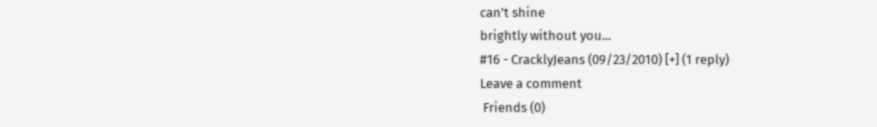can't shine
brightly without you...
#16 - CracklyJeans (09/23/2010) [+] (1 reply)
Leave a comment
 Friends (0)